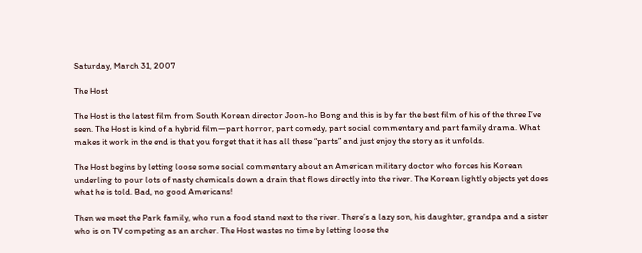Saturday, March 31, 2007

The Host

The Host is the latest film from South Korean director Joon-ho Bong and this is by far the best film of his of the three I’ve seen. The Host is kind of a hybrid film—part horror, part comedy, part social commentary and part family drama. What makes it work in the end is that you forget that it has all these “parts” and just enjoy the story as it unfolds.

The Host begins by letting loose some social commentary about an American military doctor who forces his Korean underling to pour lots of nasty chemicals down a drain that flows directly into the river. The Korean lightly objects yet does what he is told. Bad, no good Americans!

Then we meet the Park family, who run a food stand next to the river. There’s a lazy son, his daughter, grandpa and a sister who is on TV competing as an archer. The Host wastes no time by letting loose the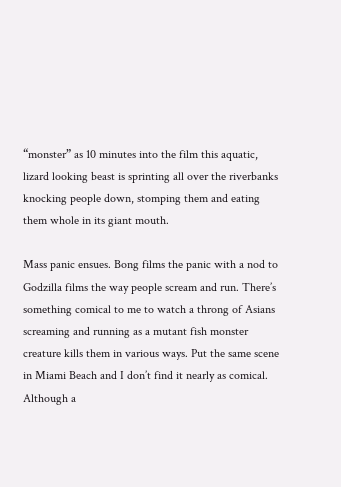“monster” as 10 minutes into the film this aquatic, lizard looking beast is sprinting all over the riverbanks knocking people down, stomping them and eating them whole in its giant mouth.

Mass panic ensues. Bong films the panic with a nod to Godzilla films the way people scream and run. There’s something comical to me to watch a throng of Asians screaming and running as a mutant fish monster creature kills them in various ways. Put the same scene in Miami Beach and I don’t find it nearly as comical. Although a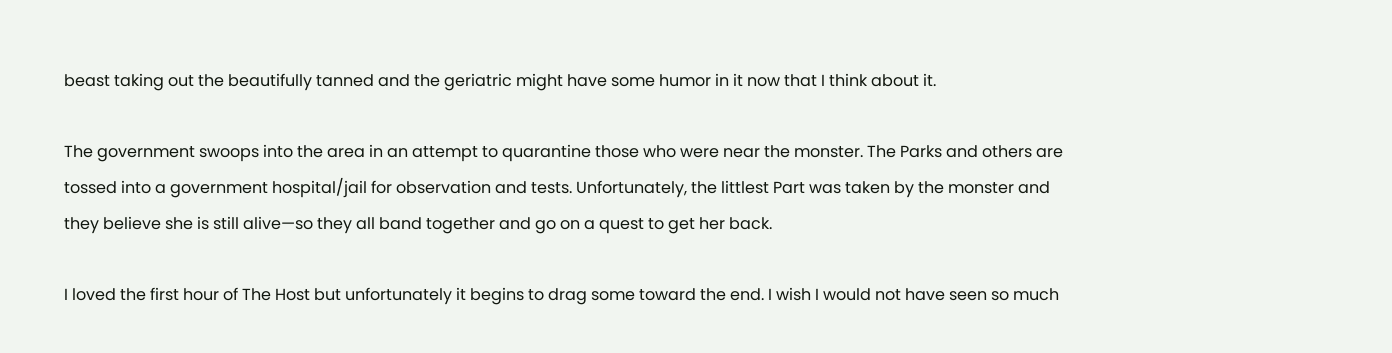beast taking out the beautifully tanned and the geriatric might have some humor in it now that I think about it.

The government swoops into the area in an attempt to quarantine those who were near the monster. The Parks and others are tossed into a government hospital/jail for observation and tests. Unfortunately, the littlest Part was taken by the monster and they believe she is still alive—so they all band together and go on a quest to get her back.

I loved the first hour of The Host but unfortunately it begins to drag some toward the end. I wish I would not have seen so much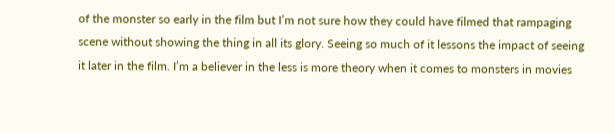of the monster so early in the film but I’m not sure how they could have filmed that rampaging scene without showing the thing in all its glory. Seeing so much of it lessons the impact of seeing it later in the film. I’m a believer in the less is more theory when it comes to monsters in movies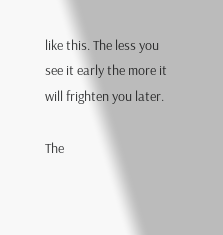like this. The less you see it early the more it will frighten you later.

The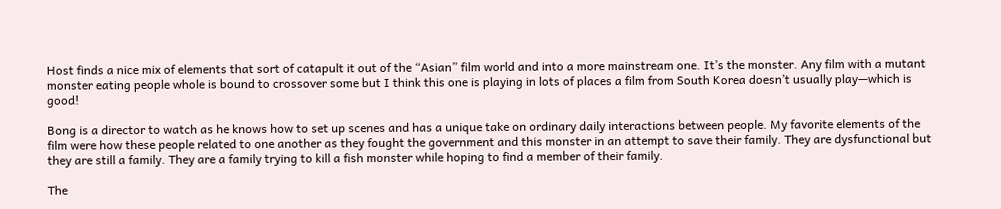Host finds a nice mix of elements that sort of catapult it out of the “Asian” film world and into a more mainstream one. It’s the monster. Any film with a mutant monster eating people whole is bound to crossover some but I think this one is playing in lots of places a film from South Korea doesn’t usually play—which is good!

Bong is a director to watch as he knows how to set up scenes and has a unique take on ordinary daily interactions between people. My favorite elements of the film were how these people related to one another as they fought the government and this monster in an attempt to save their family. They are dysfunctional but they are still a family. They are a family trying to kill a fish monster while hoping to find a member of their family.

The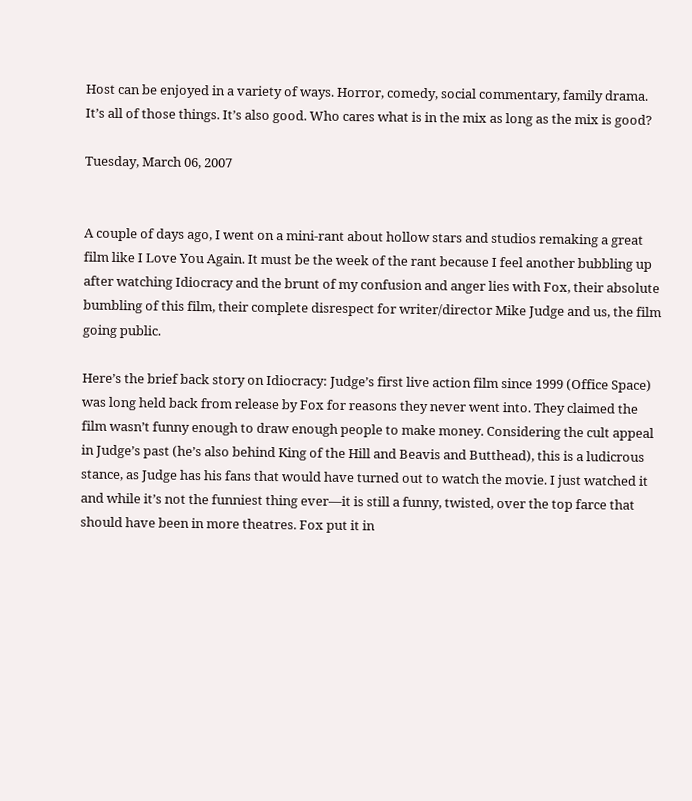Host can be enjoyed in a variety of ways. Horror, comedy, social commentary, family drama. It’s all of those things. It’s also good. Who cares what is in the mix as long as the mix is good?

Tuesday, March 06, 2007


A couple of days ago, I went on a mini-rant about hollow stars and studios remaking a great film like I Love You Again. It must be the week of the rant because I feel another bubbling up after watching Idiocracy and the brunt of my confusion and anger lies with Fox, their absolute bumbling of this film, their complete disrespect for writer/director Mike Judge and us, the film going public.

Here’s the brief back story on Idiocracy: Judge’s first live action film since 1999 (Office Space) was long held back from release by Fox for reasons they never went into. They claimed the film wasn’t funny enough to draw enough people to make money. Considering the cult appeal in Judge’s past (he’s also behind King of the Hill and Beavis and Butthead), this is a ludicrous stance, as Judge has his fans that would have turned out to watch the movie. I just watched it and while it’s not the funniest thing ever—it is still a funny, twisted, over the top farce that should have been in more theatres. Fox put it in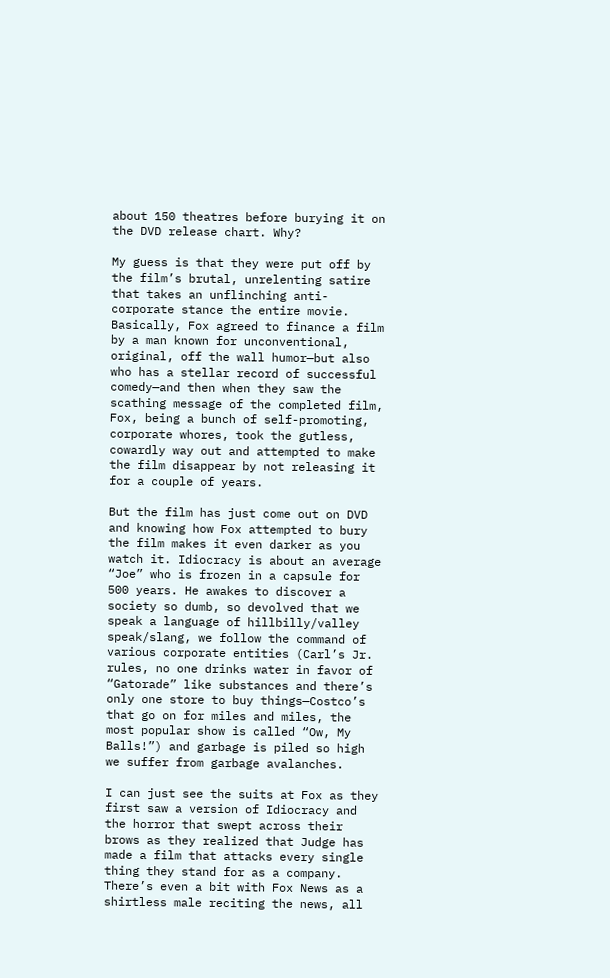about 150 theatres before burying it on the DVD release chart. Why?

My guess is that they were put off by the film’s brutal, unrelenting satire that takes an unflinching anti-corporate stance the entire movie. Basically, Fox agreed to finance a film by a man known for unconventional, original, off the wall humor—but also who has a stellar record of successful comedy—and then when they saw the scathing message of the completed film, Fox, being a bunch of self-promoting, corporate whores, took the gutless, cowardly way out and attempted to make the film disappear by not releasing it for a couple of years.

But the film has just come out on DVD and knowing how Fox attempted to bury the film makes it even darker as you watch it. Idiocracy is about an average “Joe” who is frozen in a capsule for 500 years. He awakes to discover a society so dumb, so devolved that we speak a language of hillbilly/valley speak/slang, we follow the command of various corporate entities (Carl’s Jr. rules, no one drinks water in favor of “Gatorade” like substances and there’s only one store to buy things—Costco’s that go on for miles and miles, the most popular show is called “Ow, My Balls!”) and garbage is piled so high we suffer from garbage avalanches.

I can just see the suits at Fox as they first saw a version of Idiocracy and the horror that swept across their brows as they realized that Judge has made a film that attacks every single thing they stand for as a company. There’s even a bit with Fox News as a shirtless male reciting the news, all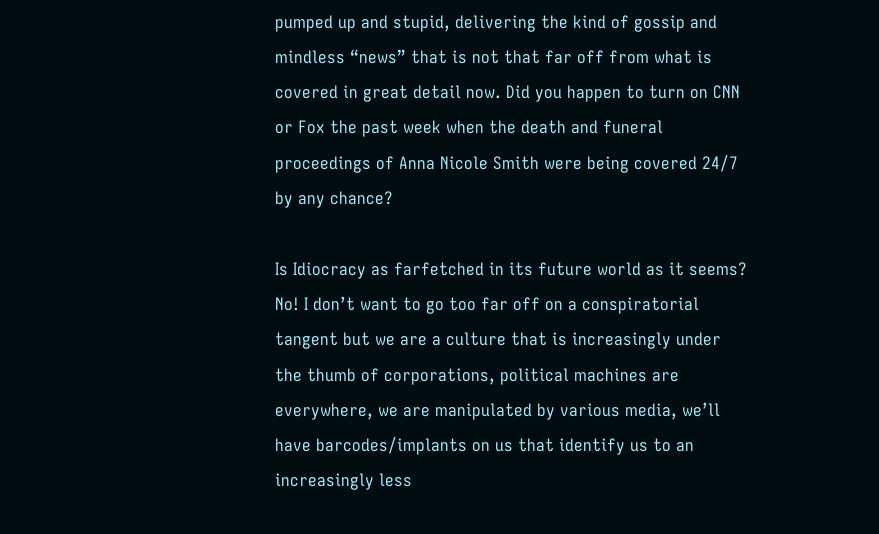pumped up and stupid, delivering the kind of gossip and mindless “news” that is not that far off from what is covered in great detail now. Did you happen to turn on CNN or Fox the past week when the death and funeral proceedings of Anna Nicole Smith were being covered 24/7 by any chance?

Is Idiocracy as farfetched in its future world as it seems? No! I don’t want to go too far off on a conspiratorial tangent but we are a culture that is increasingly under the thumb of corporations, political machines are everywhere, we are manipulated by various media, we’ll have barcodes/implants on us that identify us to an increasingly less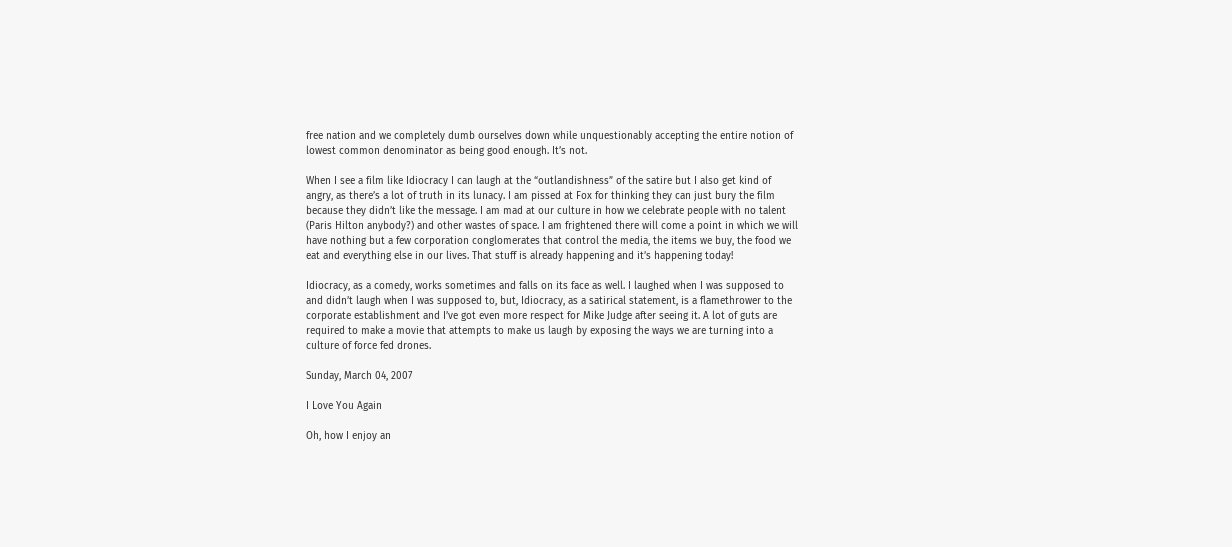free nation and we completely dumb ourselves down while unquestionably accepting the entire notion of lowest common denominator as being good enough. It’s not.

When I see a film like Idiocracy I can laugh at the “outlandishness” of the satire but I also get kind of angry, as there’s a lot of truth in its lunacy. I am pissed at Fox for thinking they can just bury the film because they didn’t like the message. I am mad at our culture in how we celebrate people with no talent (Paris Hilton anybody?) and other wastes of space. I am frightened there will come a point in which we will have nothing but a few corporation conglomerates that control the media, the items we buy, the food we eat and everything else in our lives. That stuff is already happening and it’s happening today!

Idiocracy, as a comedy, works sometimes and falls on its face as well. I laughed when I was supposed to and didn’t laugh when I was supposed to, but, Idiocracy, as a satirical statement, is a flamethrower to the corporate establishment and I’ve got even more respect for Mike Judge after seeing it. A lot of guts are required to make a movie that attempts to make us laugh by exposing the ways we are turning into a culture of force fed drones.

Sunday, March 04, 2007

I Love You Again

Oh, how I enjoy an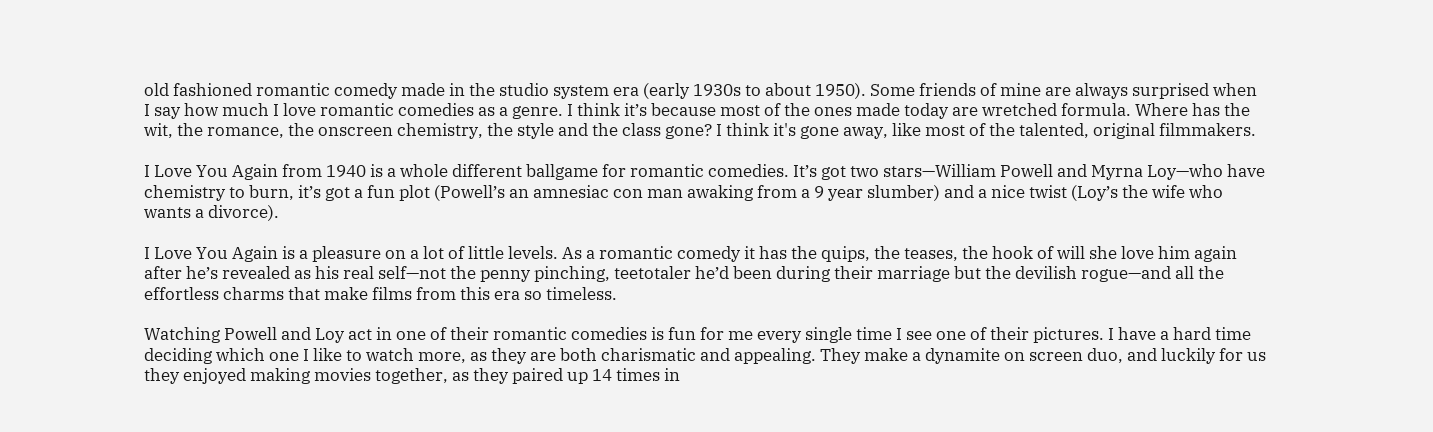old fashioned romantic comedy made in the studio system era (early 1930s to about 1950). Some friends of mine are always surprised when I say how much I love romantic comedies as a genre. I think it’s because most of the ones made today are wretched formula. Where has the wit, the romance, the onscreen chemistry, the style and the class gone? I think it's gone away, like most of the talented, original filmmakers.

I Love You Again from 1940 is a whole different ballgame for romantic comedies. It’s got two stars—William Powell and Myrna Loy—who have chemistry to burn, it’s got a fun plot (Powell’s an amnesiac con man awaking from a 9 year slumber) and a nice twist (Loy’s the wife who wants a divorce).

I Love You Again is a pleasure on a lot of little levels. As a romantic comedy it has the quips, the teases, the hook of will she love him again after he’s revealed as his real self—not the penny pinching, teetotaler he’d been during their marriage but the devilish rogue—and all the effortless charms that make films from this era so timeless.

Watching Powell and Loy act in one of their romantic comedies is fun for me every single time I see one of their pictures. I have a hard time deciding which one I like to watch more, as they are both charismatic and appealing. They make a dynamite on screen duo, and luckily for us they enjoyed making movies together, as they paired up 14 times in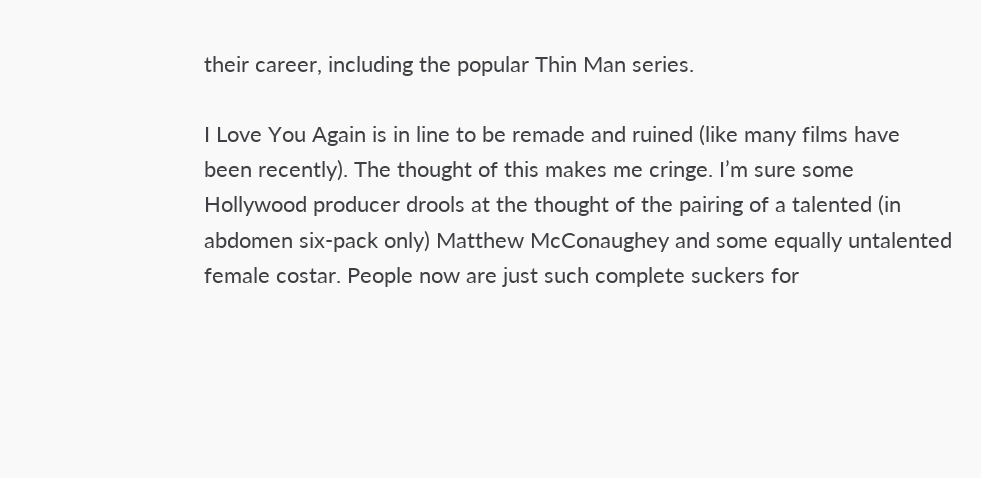their career, including the popular Thin Man series.

I Love You Again is in line to be remade and ruined (like many films have been recently). The thought of this makes me cringe. I’m sure some Hollywood producer drools at the thought of the pairing of a talented (in abdomen six-pack only) Matthew McConaughey and some equally untalented female costar. People now are just such complete suckers for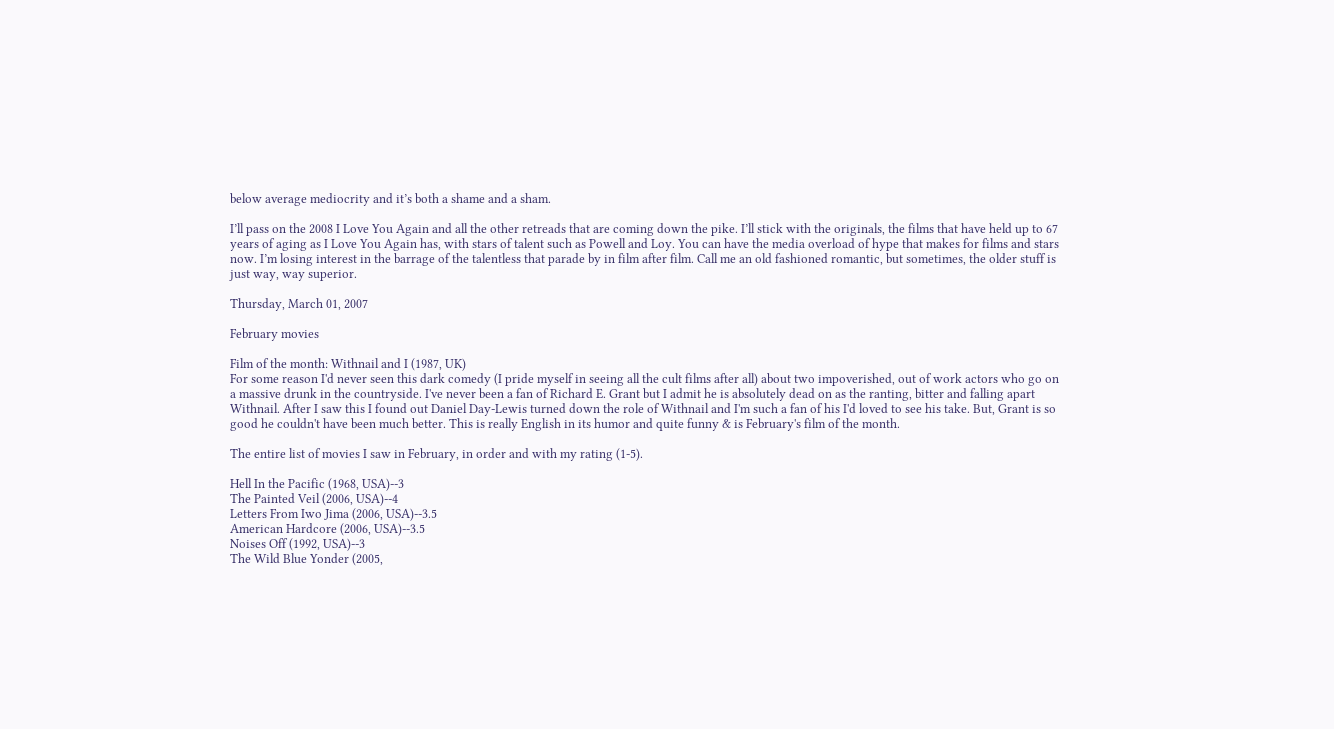below average mediocrity and it’s both a shame and a sham.

I’ll pass on the 2008 I Love You Again and all the other retreads that are coming down the pike. I’ll stick with the originals, the films that have held up to 67 years of aging as I Love You Again has, with stars of talent such as Powell and Loy. You can have the media overload of hype that makes for films and stars now. I’m losing interest in the barrage of the talentless that parade by in film after film. Call me an old fashioned romantic, but sometimes, the older stuff is just way, way superior.

Thursday, March 01, 2007

February movies

Film of the month: Withnail and I (1987, UK)
For some reason I'd never seen this dark comedy (I pride myself in seeing all the cult films after all) about two impoverished, out of work actors who go on a massive drunk in the countryside. I've never been a fan of Richard E. Grant but I admit he is absolutely dead on as the ranting, bitter and falling apart Withnail. After I saw this I found out Daniel Day-Lewis turned down the role of Withnail and I'm such a fan of his I'd loved to see his take. But, Grant is so good he couldn't have been much better. This is really English in its humor and quite funny & is February's film of the month.

The entire list of movies I saw in February, in order and with my rating (1-5).

Hell In the Pacific (1968, USA)--3
The Painted Veil (2006, USA)--4
Letters From Iwo Jima (2006, USA)--3.5
American Hardcore (2006, USA)--3.5
Noises Off (1992, USA)--3
The Wild Blue Yonder (2005,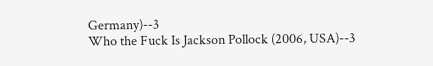Germany)--3
Who the Fuck Is Jackson Pollock (2006, USA)--3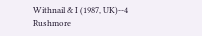Withnail & I (1987, UK)--4
Rushmore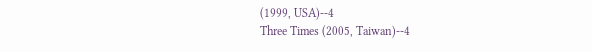(1999, USA)--4
Three Times (2005, Taiwan)--4